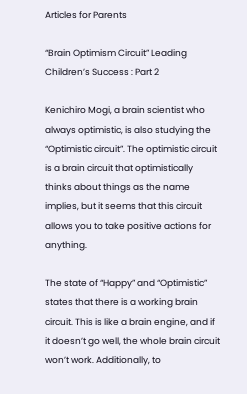Articles for Parents

“Brain Optimism Circuit” Leading Children’s Success : Part 2

Kenichiro Mogi, a brain scientist who always optimistic, is also studying the “Optimistic circuit”. The optimistic circuit is a brain circuit that optimistically thinks about things as the name implies, but it seems that this circuit allows you to take positive actions for anything.

The state of “Happy” and “Optimistic” states that there is a working brain circuit. This is like a brain engine, and if it doesn’t go well, the whole brain circuit won’t work. Additionally, to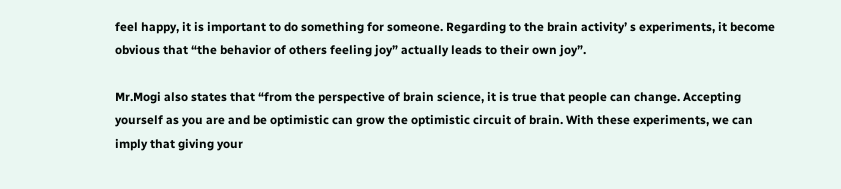feel happy, it is important to do something for someone. Regarding to the brain activity’ s experiments, it become obvious that “the behavior of others feeling joy” actually leads to their own joy”.

Mr.Mogi also states that “from the perspective of brain science, it is true that people can change. Accepting yourself as you are and be optimistic can grow the optimistic circuit of brain. With these experiments, we can imply that giving your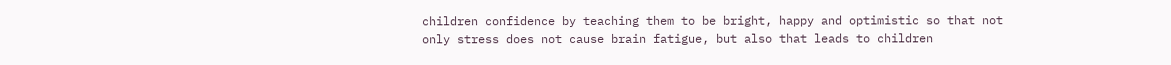children confidence by teaching them to be bright, happy and optimistic so that not only stress does not cause brain fatigue, but also that leads to children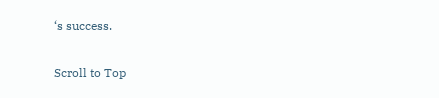‘s success.

Scroll to Top